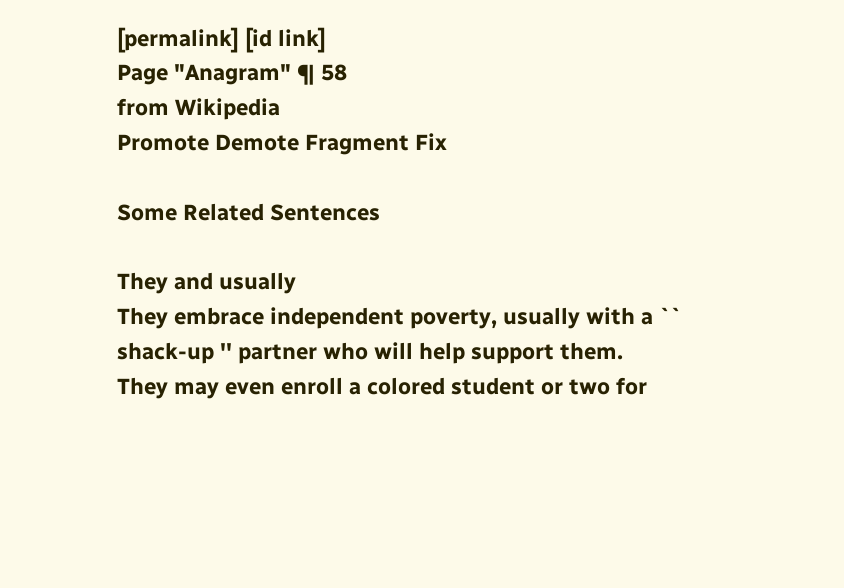[permalink] [id link]
Page "Anagram" ¶ 58
from Wikipedia
Promote Demote Fragment Fix

Some Related Sentences

They and usually
They embrace independent poverty, usually with a `` shack-up '' partner who will help support them.
They may even enroll a colored student or two for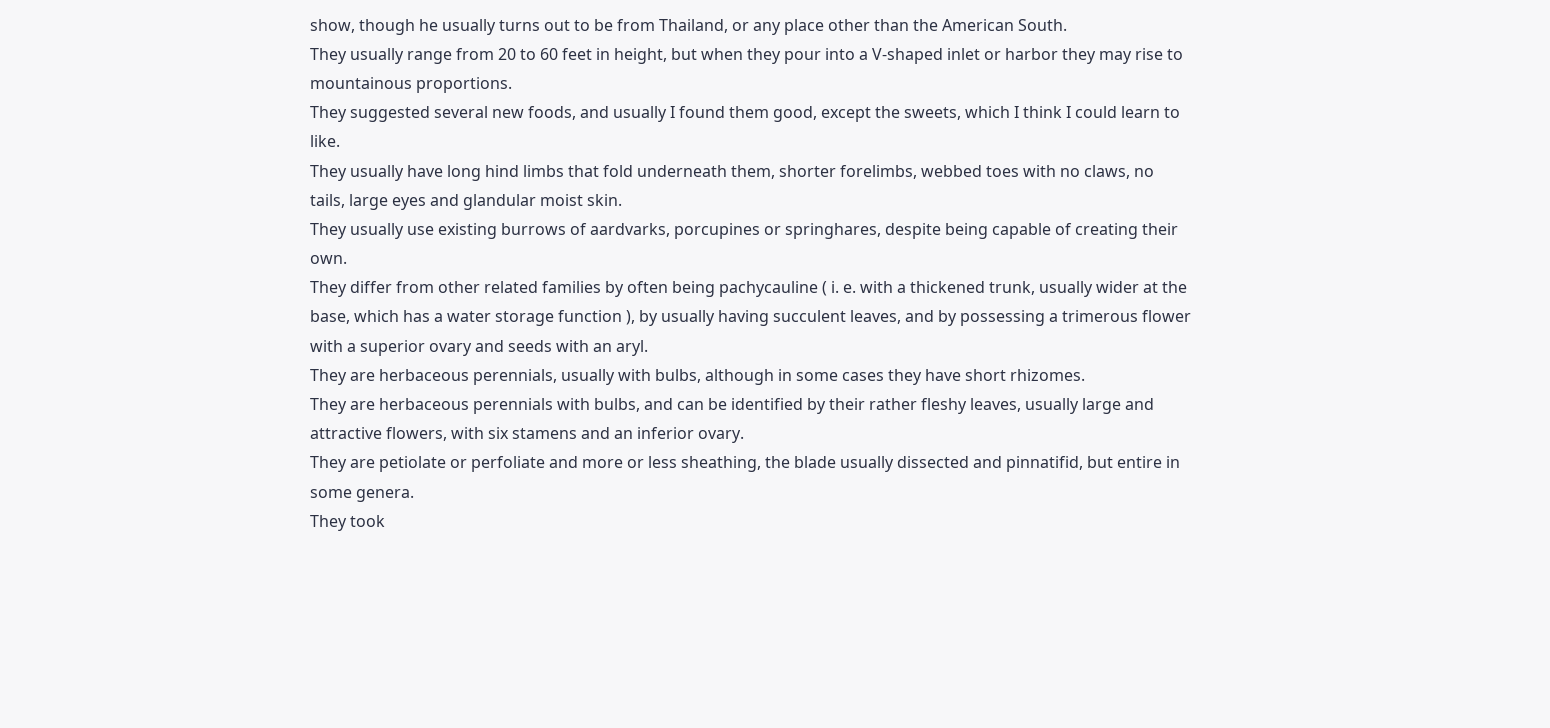show, though he usually turns out to be from Thailand, or any place other than the American South.
They usually range from 20 to 60 feet in height, but when they pour into a V-shaped inlet or harbor they may rise to mountainous proportions.
They suggested several new foods, and usually I found them good, except the sweets, which I think I could learn to like.
They usually have long hind limbs that fold underneath them, shorter forelimbs, webbed toes with no claws, no tails, large eyes and glandular moist skin.
They usually use existing burrows of aardvarks, porcupines or springhares, despite being capable of creating their own.
They differ from other related families by often being pachycauline ( i. e. with a thickened trunk, usually wider at the base, which has a water storage function ), by usually having succulent leaves, and by possessing a trimerous flower with a superior ovary and seeds with an aryl.
They are herbaceous perennials, usually with bulbs, although in some cases they have short rhizomes.
They are herbaceous perennials with bulbs, and can be identified by their rather fleshy leaves, usually large and attractive flowers, with six stamens and an inferior ovary.
They are petiolate or perfoliate and more or less sheathing, the blade usually dissected and pinnatifid, but entire in some genera.
They took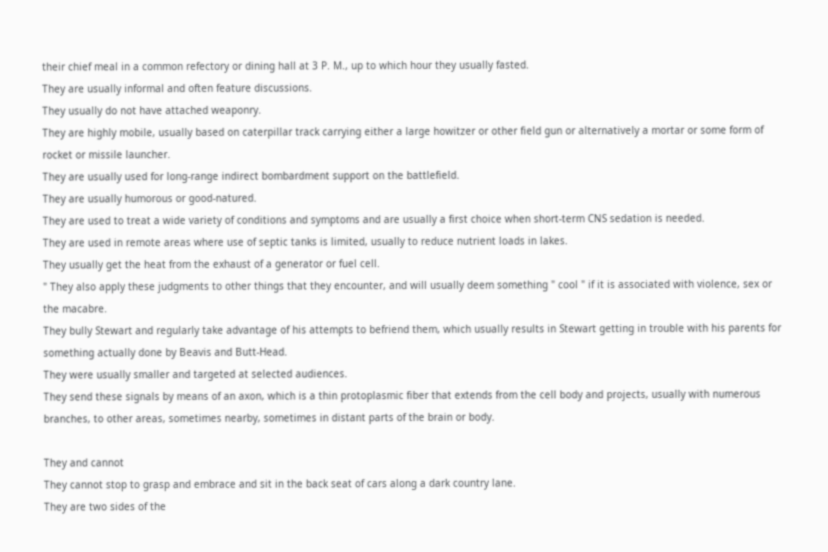their chief meal in a common refectory or dining hall at 3 P. M., up to which hour they usually fasted.
They are usually informal and often feature discussions.
They usually do not have attached weaponry.
They are highly mobile, usually based on caterpillar track carrying either a large howitzer or other field gun or alternatively a mortar or some form of rocket or missile launcher.
They are usually used for long-range indirect bombardment support on the battlefield.
They are usually humorous or good-natured.
They are used to treat a wide variety of conditions and symptoms and are usually a first choice when short-term CNS sedation is needed.
They are used in remote areas where use of septic tanks is limited, usually to reduce nutrient loads in lakes.
They usually get the heat from the exhaust of a generator or fuel cell.
" They also apply these judgments to other things that they encounter, and will usually deem something " cool " if it is associated with violence, sex or the macabre.
They bully Stewart and regularly take advantage of his attempts to befriend them, which usually results in Stewart getting in trouble with his parents for something actually done by Beavis and Butt-Head.
They were usually smaller and targeted at selected audiences.
They send these signals by means of an axon, which is a thin protoplasmic fiber that extends from the cell body and projects, usually with numerous branches, to other areas, sometimes nearby, sometimes in distant parts of the brain or body.

They and cannot
They cannot stop to grasp and embrace and sit in the back seat of cars along a dark country lane.
They are two sides of the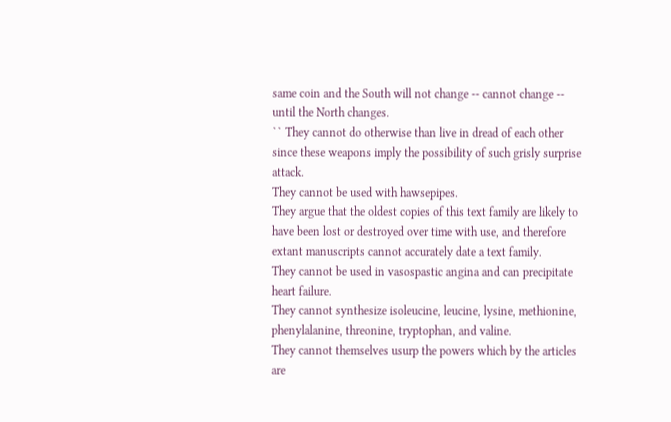same coin and the South will not change -- cannot change -- until the North changes.
`` They cannot do otherwise than live in dread of each other since these weapons imply the possibility of such grisly surprise attack.
They cannot be used with hawsepipes.
They argue that the oldest copies of this text family are likely to have been lost or destroyed over time with use, and therefore extant manuscripts cannot accurately date a text family.
They cannot be used in vasospastic angina and can precipitate heart failure.
They cannot synthesize isoleucine, leucine, lysine, methionine, phenylalanine, threonine, tryptophan, and valine.
They cannot themselves usurp the powers which by the articles are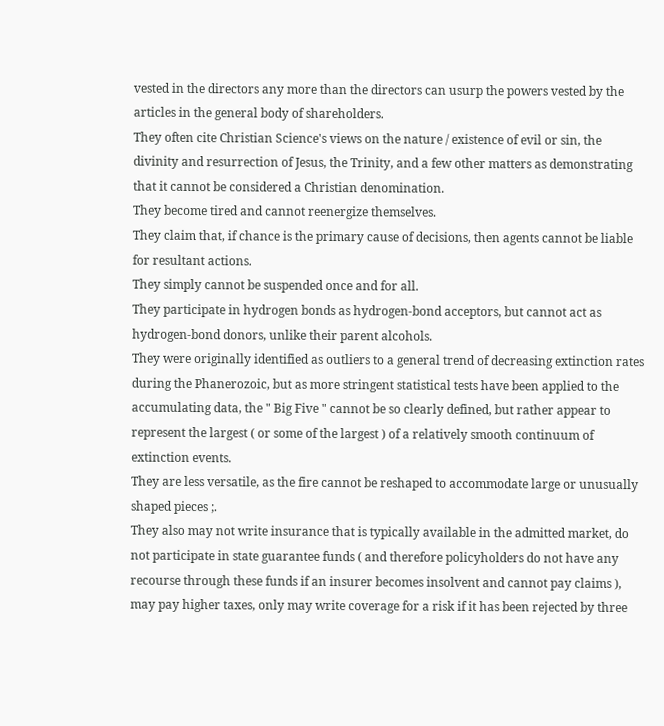vested in the directors any more than the directors can usurp the powers vested by the articles in the general body of shareholders.
They often cite Christian Science's views on the nature / existence of evil or sin, the divinity and resurrection of Jesus, the Trinity, and a few other matters as demonstrating that it cannot be considered a Christian denomination.
They become tired and cannot reenergize themselves.
They claim that, if chance is the primary cause of decisions, then agents cannot be liable for resultant actions.
They simply cannot be suspended once and for all.
They participate in hydrogen bonds as hydrogen-bond acceptors, but cannot act as hydrogen-bond donors, unlike their parent alcohols.
They were originally identified as outliers to a general trend of decreasing extinction rates during the Phanerozoic, but as more stringent statistical tests have been applied to the accumulating data, the " Big Five " cannot be so clearly defined, but rather appear to represent the largest ( or some of the largest ) of a relatively smooth continuum of extinction events.
They are less versatile, as the fire cannot be reshaped to accommodate large or unusually shaped pieces ;.
They also may not write insurance that is typically available in the admitted market, do not participate in state guarantee funds ( and therefore policyholders do not have any recourse through these funds if an insurer becomes insolvent and cannot pay claims ), may pay higher taxes, only may write coverage for a risk if it has been rejected by three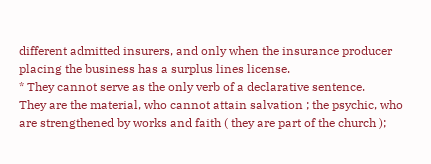different admitted insurers, and only when the insurance producer placing the business has a surplus lines license.
* They cannot serve as the only verb of a declarative sentence.
They are the material, who cannot attain salvation ; the psychic, who are strengthened by works and faith ( they are part of the church );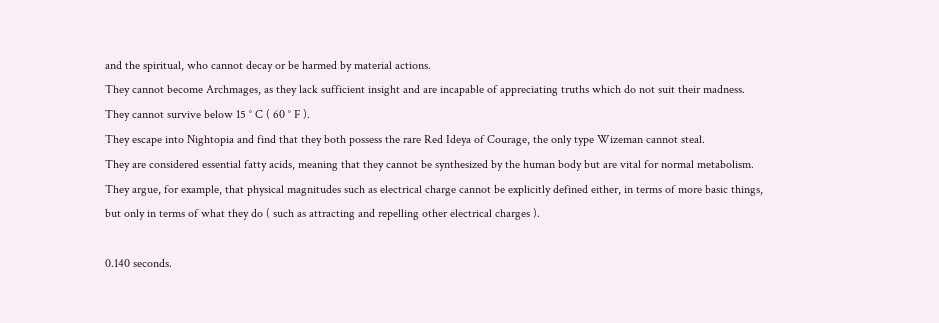and the spiritual, who cannot decay or be harmed by material actions.
They cannot become Archmages, as they lack sufficient insight and are incapable of appreciating truths which do not suit their madness.
They cannot survive below 15 ° C ( 60 ° F ).
They escape into Nightopia and find that they both possess the rare Red Ideya of Courage, the only type Wizeman cannot steal.
They are considered essential fatty acids, meaning that they cannot be synthesized by the human body but are vital for normal metabolism.
They argue, for example, that physical magnitudes such as electrical charge cannot be explicitly defined either, in terms of more basic things, but only in terms of what they do ( such as attracting and repelling other electrical charges ).

0.140 seconds.